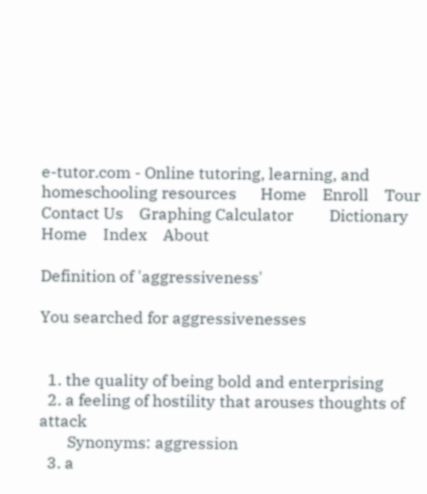e-tutor.com - Online tutoring, learning, and homeschooling resources      Home    Enroll    Tour    Contact Us    Graphing Calculator         Dictionary Home    Index    About

Definition of 'aggressiveness'

You searched for aggressivenesses


  1. the quality of being bold and enterprising
  2. a feeling of hostility that arouses thoughts of attack
       Synonyms: aggression
  3. a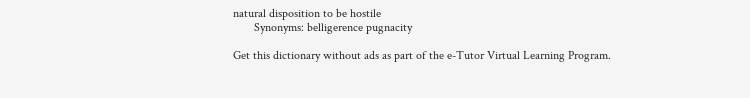natural disposition to be hostile
       Synonyms: belligerence pugnacity

Get this dictionary without ads as part of the e-Tutor Virtual Learning Program.